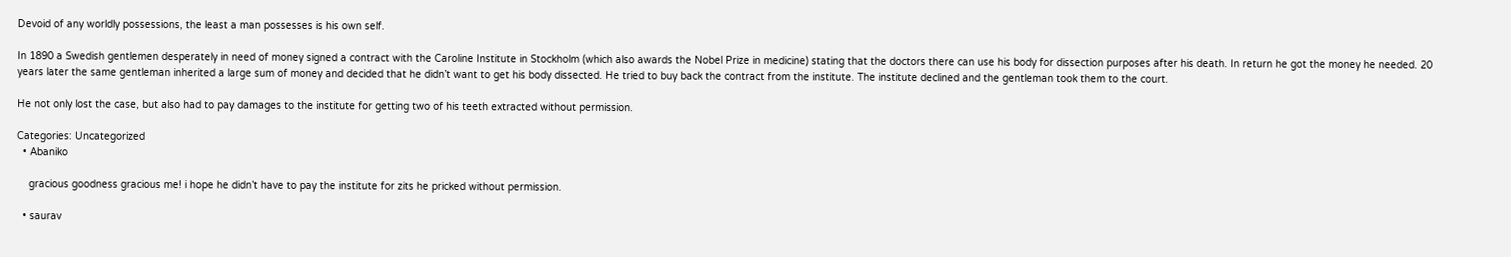Devoid of any worldly possessions, the least a man possesses is his own self.

In 1890 a Swedish gentlemen desperately in need of money signed a contract with the Caroline Institute in Stockholm (which also awards the Nobel Prize in medicine) stating that the doctors there can use his body for dissection purposes after his death. In return he got the money he needed. 20 years later the same gentleman inherited a large sum of money and decided that he didn’t want to get his body dissected. He tried to buy back the contract from the institute. The institute declined and the gentleman took them to the court.

He not only lost the case, but also had to pay damages to the institute for getting two of his teeth extracted without permission.

Categories: Uncategorized
  • Abaniko

    gracious goodness gracious me! i hope he didn’t have to pay the institute for zits he pricked without permission.

  • saurav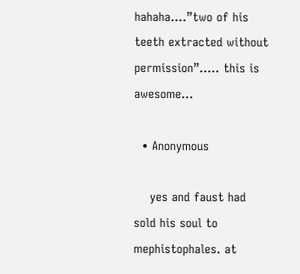hahaha….”two of his teeth extracted without permission”….. this is awesome…

  • Anonymous

    yes and faust had sold his soul to mephistophales. at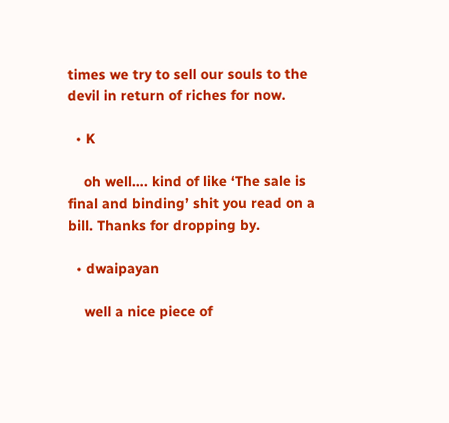times we try to sell our souls to the devil in return of riches for now.

  • K

    oh well…. kind of like ‘The sale is final and binding’ shit you read on a bill. Thanks for dropping by.

  • dwaipayan

    well a nice piece of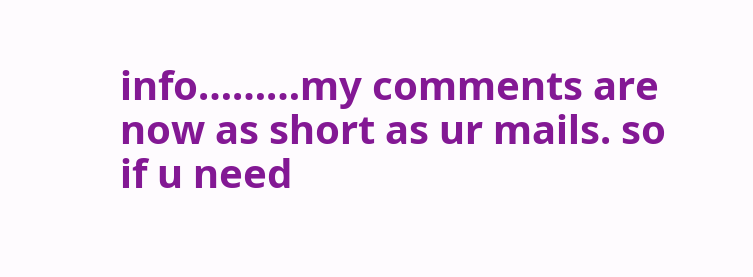info………my comments are now as short as ur mails. so if u need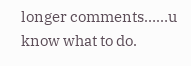longer comments……u know what to do.